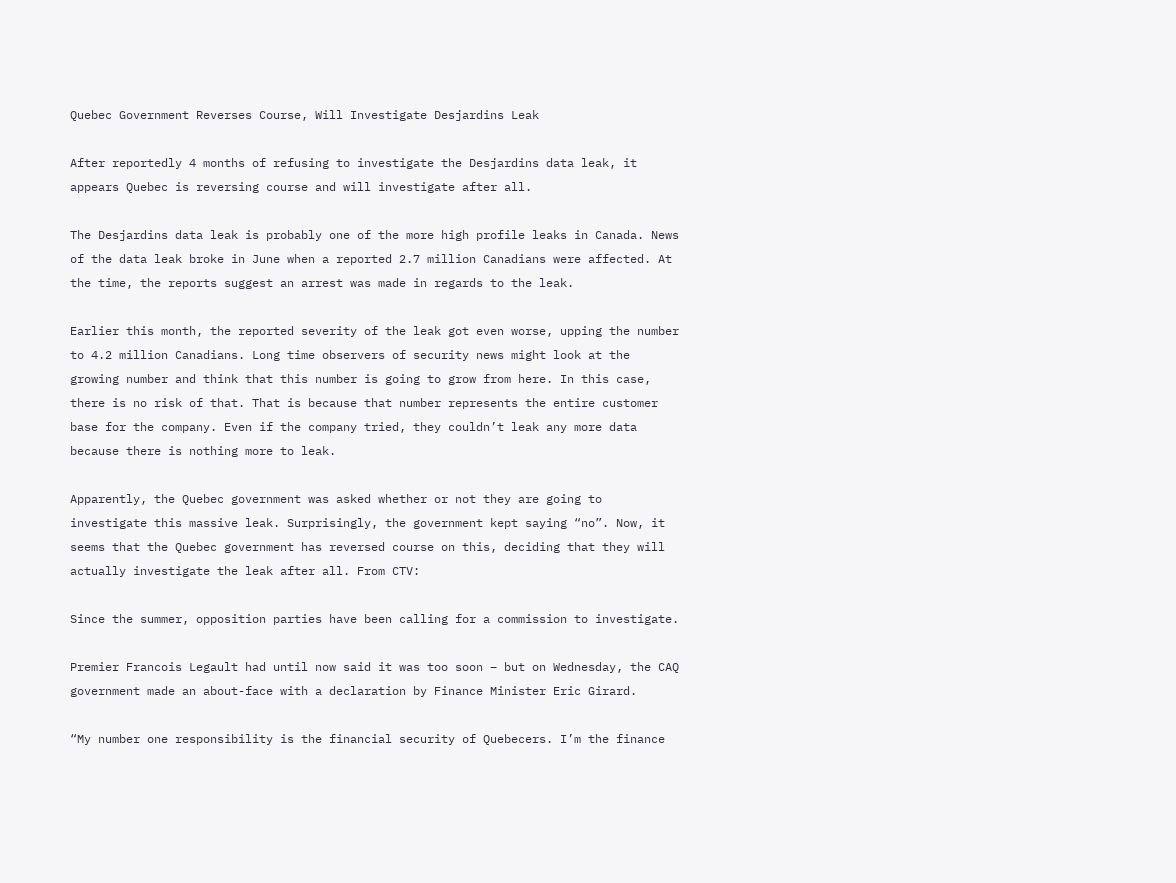Quebec Government Reverses Course, Will Investigate Desjardins Leak

After reportedly 4 months of refusing to investigate the Desjardins data leak, it appears Quebec is reversing course and will investigate after all.

The Desjardins data leak is probably one of the more high profile leaks in Canada. News of the data leak broke in June when a reported 2.7 million Canadians were affected. At the time, the reports suggest an arrest was made in regards to the leak.

Earlier this month, the reported severity of the leak got even worse, upping the number to 4.2 million Canadians. Long time observers of security news might look at the growing number and think that this number is going to grow from here. In this case, there is no risk of that. That is because that number represents the entire customer base for the company. Even if the company tried, they couldn’t leak any more data because there is nothing more to leak.

Apparently, the Quebec government was asked whether or not they are going to investigate this massive leak. Surprisingly, the government kept saying “no”. Now, it seems that the Quebec government has reversed course on this, deciding that they will actually investigate the leak after all. From CTV:

Since the summer, opposition parties have been calling for a commission to investigate.

Premier Francois Legault had until now said it was too soon – but on Wednesday, the CAQ government made an about-face with a declaration by Finance Minister Eric Girard.

“My number one responsibility is the financial security of Quebecers. I’m the finance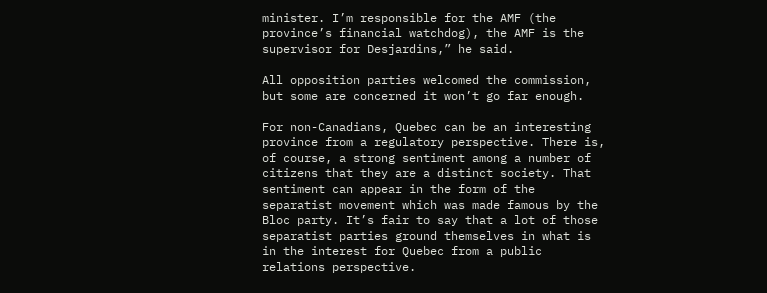minister. I’m responsible for the AMF (the province’s financial watchdog), the AMF is the supervisor for Desjardins,” he said.

All opposition parties welcomed the commission, but some are concerned it won’t go far enough.

For non-Canadians, Quebec can be an interesting province from a regulatory perspective. There is, of course, a strong sentiment among a number of citizens that they are a distinct society. That sentiment can appear in the form of the separatist movement which was made famous by the Bloc party. It’s fair to say that a lot of those separatist parties ground themselves in what is in the interest for Quebec from a public relations perspective.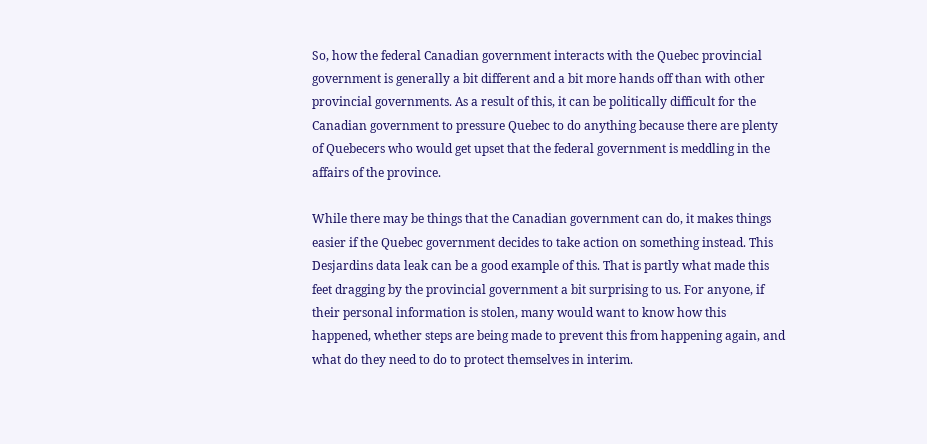So, how the federal Canadian government interacts with the Quebec provincial government is generally a bit different and a bit more hands off than with other provincial governments. As a result of this, it can be politically difficult for the Canadian government to pressure Quebec to do anything because there are plenty of Quebecers who would get upset that the federal government is meddling in the affairs of the province.

While there may be things that the Canadian government can do, it makes things easier if the Quebec government decides to take action on something instead. This Desjardins data leak can be a good example of this. That is partly what made this feet dragging by the provincial government a bit surprising to us. For anyone, if their personal information is stolen, many would want to know how this happened, whether steps are being made to prevent this from happening again, and what do they need to do to protect themselves in interim.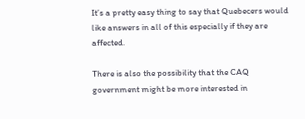It’s a pretty easy thing to say that Quebecers would like answers in all of this especially if they are affected.

There is also the possibility that the CAQ government might be more interested in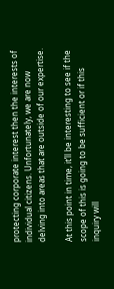protecting corporate interest then the interests of individual citizens. Unfortunately, we are now delving into areas that are outside of our expertise.

At this point in time, it’ll be interesting to see if the scope of this is going to be sufficient or if this inquiry will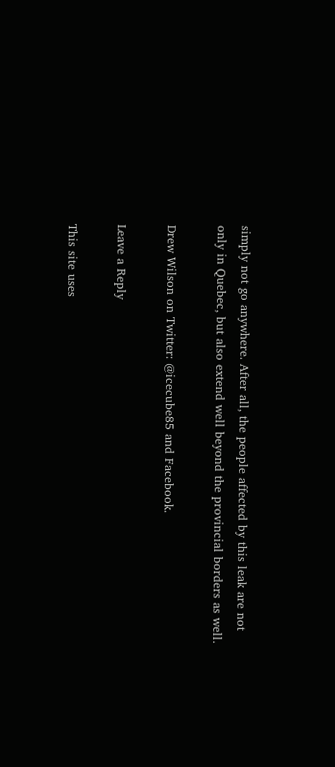simply not go anywhere. After all, the people affected by this leak are not only in Quebec, but also extend well beyond the provincial borders as well.

Drew Wilson on Twitter: @icecube85 and Facebook.

Leave a Reply

This site uses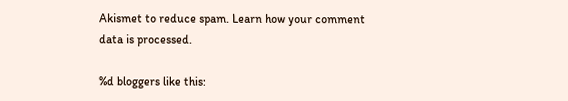Akismet to reduce spam. Learn how your comment data is processed.

%d bloggers like this: